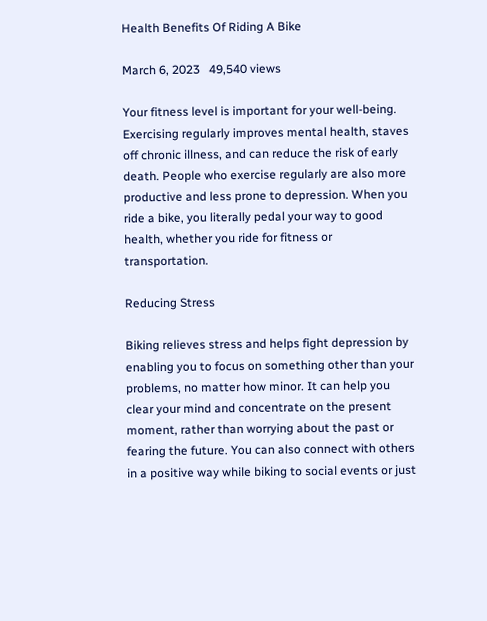Health Benefits Of Riding A Bike

March 6, 2023   49,540 views

Your fitness level is important for your well-being. Exercising regularly improves mental health, staves off chronic illness, and can reduce the risk of early death. People who exercise regularly are also more productive and less prone to depression. When you ride a bike, you literally pedal your way to good health, whether you ride for fitness or transportation.

Reducing Stress

Biking relieves stress and helps fight depression by enabling you to focus on something other than your problems, no matter how minor. It can help you clear your mind and concentrate on the present moment, rather than worrying about the past or fearing the future. You can also connect with others in a positive way while biking to social events or just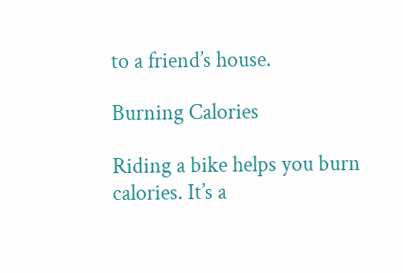to a friend’s house.

Burning Calories

Riding a bike helps you burn calories. It’s a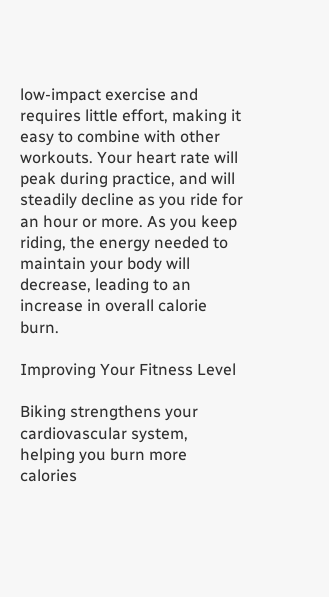low-impact exercise and requires little effort, making it easy to combine with other workouts. Your heart rate will peak during practice, and will steadily decline as you ride for an hour or more. As you keep riding, the energy needed to maintain your body will decrease, leading to an increase in overall calorie burn.

Improving Your Fitness Level

Biking strengthens your cardiovascular system, helping you burn more calories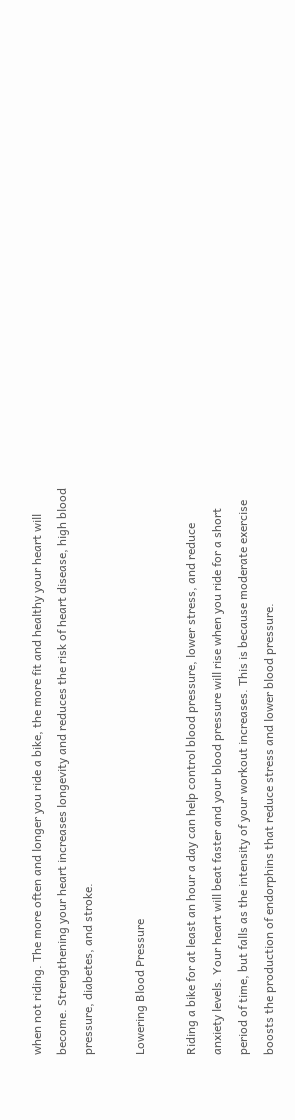when not riding. The more often and longer you ride a bike, the more fit and healthy your heart will become. Strengthening your heart increases longevity and reduces the risk of heart disease, high blood pressure, diabetes, and stroke.

Lowering Blood Pressure

Riding a bike for at least an hour a day can help control blood pressure, lower stress, and reduce anxiety levels. Your heart will beat faster and your blood pressure will rise when you ride for a short period of time, but falls as the intensity of your workout increases. This is because moderate exercise boosts the production of endorphins that reduce stress and lower blood pressure.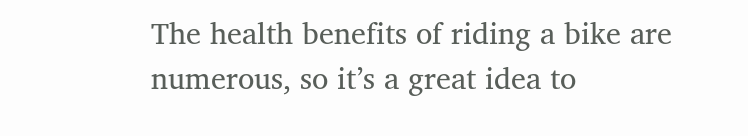The health benefits of riding a bike are numerous, so it’s a great idea to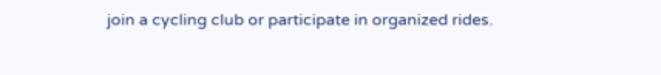join a cycling club or participate in organized rides.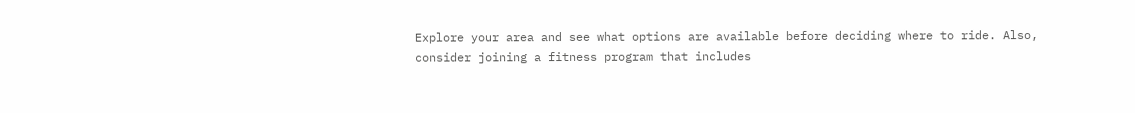Explore your area and see what options are available before deciding where to ride. Also, consider joining a fitness program that includes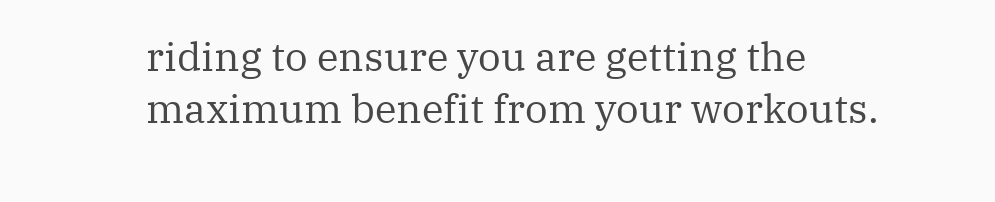riding to ensure you are getting the maximum benefit from your workouts.